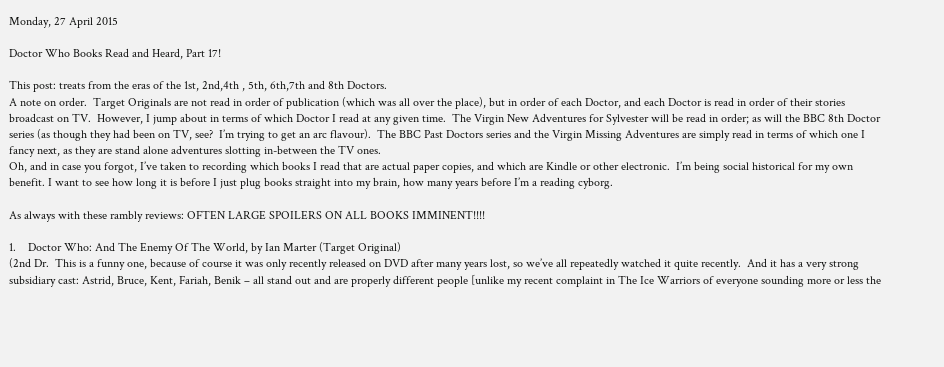Monday, 27 April 2015

Doctor Who Books Read and Heard, Part 17!

This post: treats from the eras of the 1st, 2nd,4th , 5th, 6th,7th and 8th Doctors.
A note on order.  Target Originals are not read in order of publication (which was all over the place), but in order of each Doctor, and each Doctor is read in order of their stories broadcast on TV.  However, I jump about in terms of which Doctor I read at any given time.  The Virgin New Adventures for Sylvester will be read in order; as will the BBC 8th Doctor series (as though they had been on TV, see?  I’m trying to get an arc flavour).  The BBC Past Doctors series and the Virgin Missing Adventures are simply read in terms of which one I fancy next, as they are stand alone adventures slotting in-between the TV ones.
Oh, and in case you forgot, I’ve taken to recording which books I read that are actual paper copies, and which are Kindle or other electronic.  I’m being social historical for my own benefit. I want to see how long it is before I just plug books straight into my brain, how many years before I’m a reading cyborg.

As always with these rambly reviews: OFTEN LARGE SPOILERS ON ALL BOOKS IMMINENT!!!!

1.    Doctor Who: And The Enemy Of The World, by Ian Marter (Target Original)
(2nd Dr.  This is a funny one, because of course it was only recently released on DVD after many years lost, so we’ve all repeatedly watched it quite recently.  And it has a very strong subsidiary cast: Astrid, Bruce, Kent, Fariah, Benik – all stand out and are properly different people [unlike my recent complaint in The Ice Warriors of everyone sounding more or less the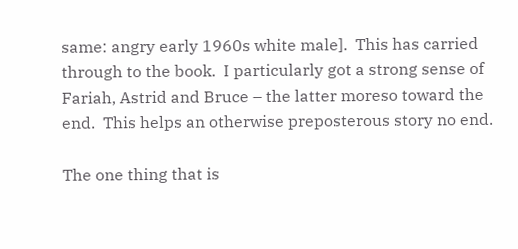same: angry early 1960s white male].  This has carried through to the book.  I particularly got a strong sense of Fariah, Astrid and Bruce – the latter moreso toward the end.  This helps an otherwise preposterous story no end.

The one thing that is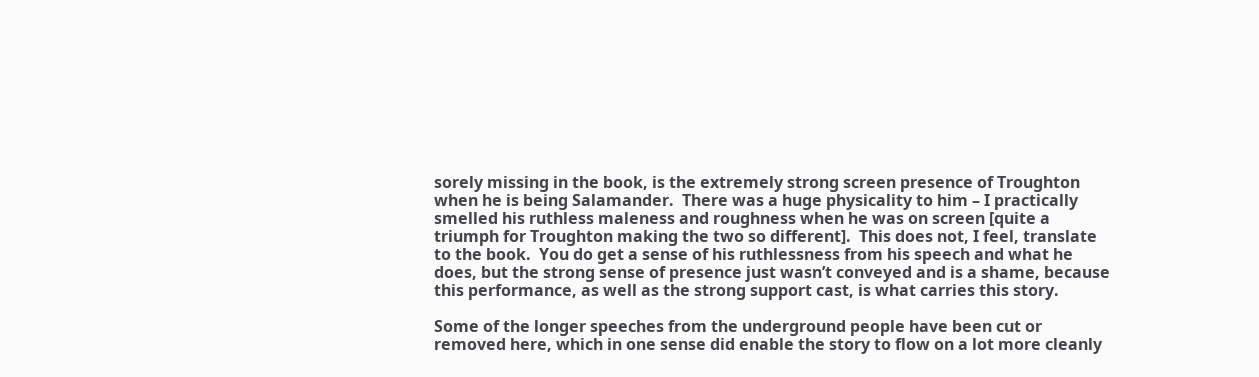sorely missing in the book, is the extremely strong screen presence of Troughton when he is being Salamander.  There was a huge physicality to him – I practically smelled his ruthless maleness and roughness when he was on screen [quite a triumph for Troughton making the two so different].  This does not, I feel, translate to the book.  You do get a sense of his ruthlessness from his speech and what he does, but the strong sense of presence just wasn’t conveyed and is a shame, because this performance, as well as the strong support cast, is what carries this story.

Some of the longer speeches from the underground people have been cut or removed here, which in one sense did enable the story to flow on a lot more cleanly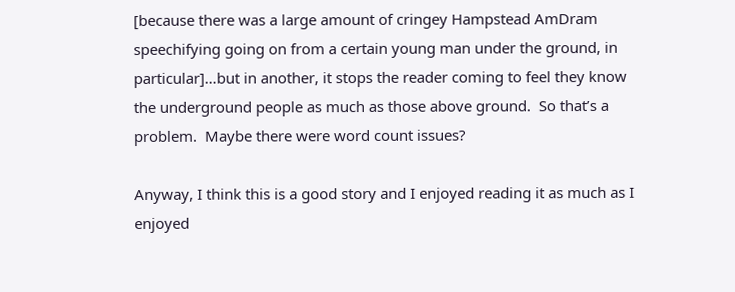[because there was a large amount of cringey Hampstead AmDram speechifying going on from a certain young man under the ground, in particular]…but in another, it stops the reader coming to feel they know the underground people as much as those above ground.  So that’s a problem.  Maybe there were word count issues?

Anyway, I think this is a good story and I enjoyed reading it as much as I enjoyed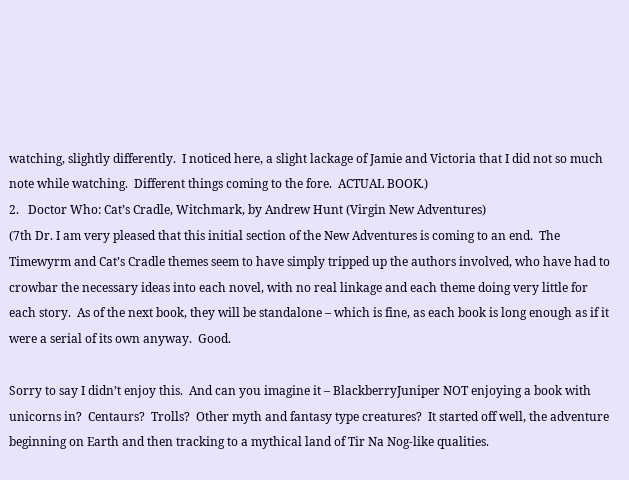watching, slightly differently.  I noticed here, a slight lackage of Jamie and Victoria that I did not so much note while watching.  Different things coming to the fore.  ACTUAL BOOK.)
2.   Doctor Who: Cat’s Cradle, Witchmark, by Andrew Hunt (Virgin New Adventures)
(7th Dr. I am very pleased that this initial section of the New Adventures is coming to an end.  The Timewyrm and Cat’s Cradle themes seem to have simply tripped up the authors involved, who have had to crowbar the necessary ideas into each novel, with no real linkage and each theme doing very little for each story.  As of the next book, they will be standalone – which is fine, as each book is long enough as if it were a serial of its own anyway.  Good.

Sorry to say I didn’t enjoy this.  And can you imagine it – BlackberryJuniper NOT enjoying a book with unicorns in?  Centaurs?  Trolls?  Other myth and fantasy type creatures?  It started off well, the adventure beginning on Earth and then tracking to a mythical land of Tir Na Nog-like qualities.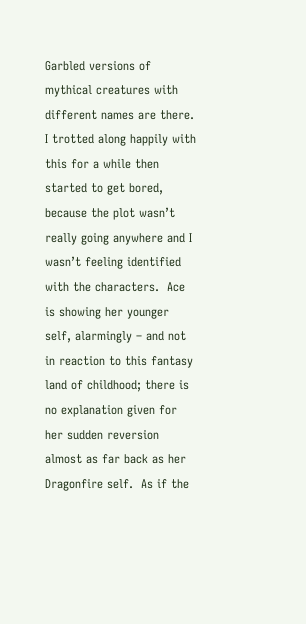Garbled versions of mythical creatures with different names are there.  I trotted along happily with this for a while then started to get bored, because the plot wasn’t really going anywhere and I wasn’t feeling identified with the characters.  Ace is showing her younger self, alarmingly – and not in reaction to this fantasy land of childhood; there is no explanation given for her sudden reversion almost as far back as her Dragonfire self.  As if the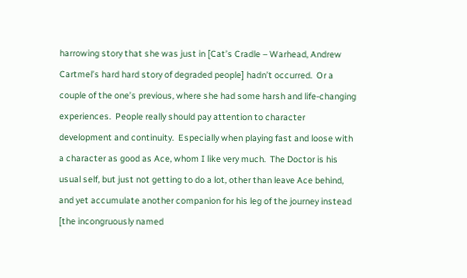harrowing story that she was just in [Cat’s Cradle – Warhead, Andrew Cartmel’s hard hard story of degraded people] hadn’t occurred.  Or a couple of the one’s previous, where she had some harsh and life-changing experiences.  People really should pay attention to character development and continuity.  Especially when playing fast and loose with a character as good as Ace, whom I like very much.  The Doctor is his usual self, but just not getting to do a lot, other than leave Ace behind, and yet accumulate another companion for his leg of the journey instead [the incongruously named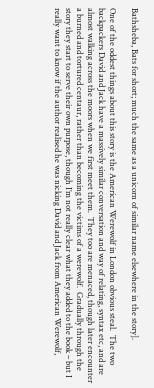Bathsheba, Bats for short; much the same as a unicorn of similar name elsewhere in the story].

One of the oddest things about this story is the American Werewolf in London obvious steal.  The two backpackers David and Jack have a massively similar conversation and way of relating, syntax etc, and are almost walking across the moors when we first meet them.  They too are menaced, though later encounter a burned and tortured centaur, rather than becoming the victims of a werewolf.  Gradually through the story they start to serve their own purpose, though I’m not really clear what they added to the book – but I really want to know if the author realised he was nicking David and Jack from American Werewolf,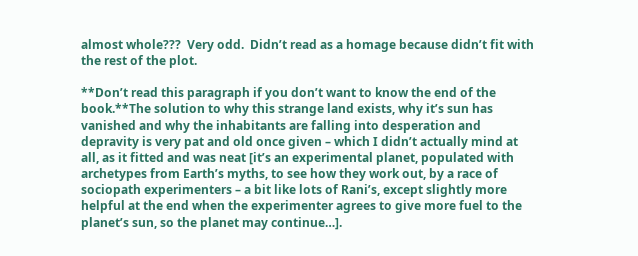almost whole???  Very odd.  Didn’t read as a homage because didn’t fit with the rest of the plot.

**Don’t read this paragraph if you don’t want to know the end of the book.**The solution to why this strange land exists, why it’s sun has vanished and why the inhabitants are falling into desperation and depravity is very pat and old once given – which I didn’t actually mind at all, as it fitted and was neat [it’s an experimental planet, populated with archetypes from Earth’s myths, to see how they work out, by a race of sociopath experimenters – a bit like lots of Rani’s, except slightly more helpful at the end when the experimenter agrees to give more fuel to the planet’s sun, so the planet may continue…].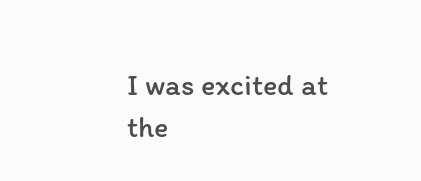I was excited at the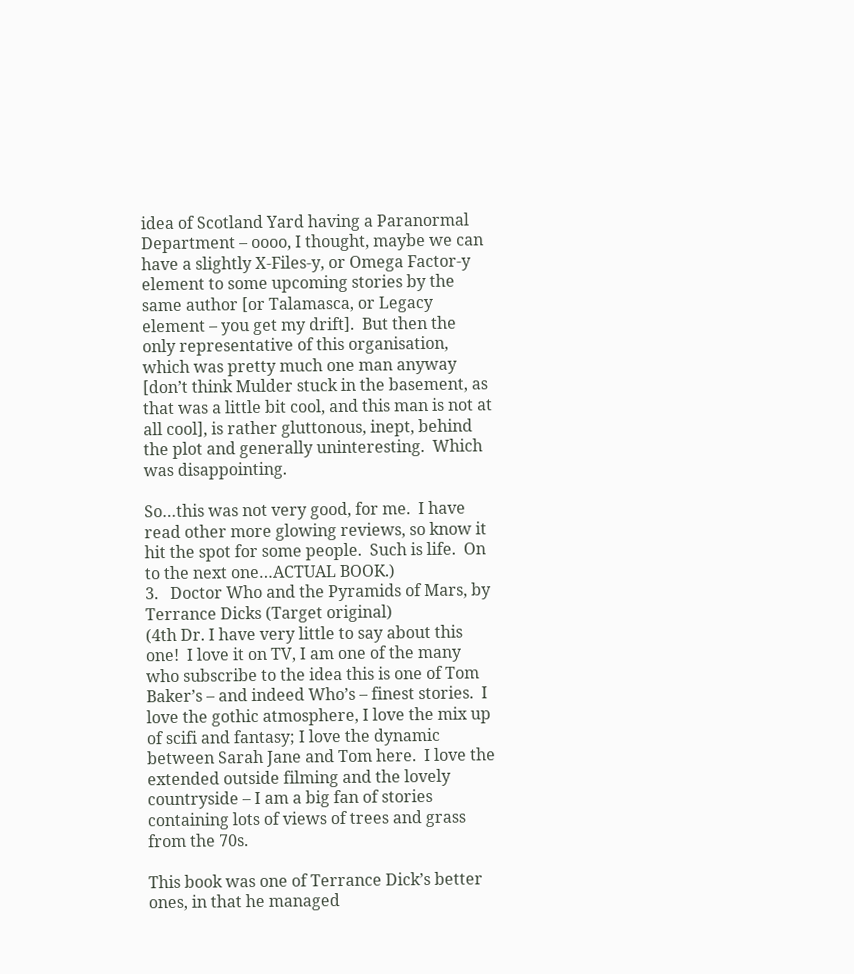idea of Scotland Yard having a Paranormal Department – oooo, I thought, maybe we can have a slightly X-Files-y, or Omega Factor-y element to some upcoming stories by the same author [or Talamasca, or Legacy element – you get my drift].  But then the only representative of this organisation, which was pretty much one man anyway [don’t think Mulder stuck in the basement, as that was a little bit cool, and this man is not at all cool], is rather gluttonous, inept, behind the plot and generally uninteresting.  Which was disappointing.

So…this was not very good, for me.  I have read other more glowing reviews, so know it hit the spot for some people.  Such is life.  On to the next one…ACTUAL BOOK.)
3.   Doctor Who and the Pyramids of Mars, by Terrance Dicks (Target original)
(4th Dr. I have very little to say about this one!  I love it on TV, I am one of the many who subscribe to the idea this is one of Tom Baker’s – and indeed Who’s – finest stories.  I love the gothic atmosphere, I love the mix up of scifi and fantasy; I love the dynamic between Sarah Jane and Tom here.  I love the extended outside filming and the lovely countryside – I am a big fan of stories containing lots of views of trees and grass from the 70s.

This book was one of Terrance Dick’s better ones, in that he managed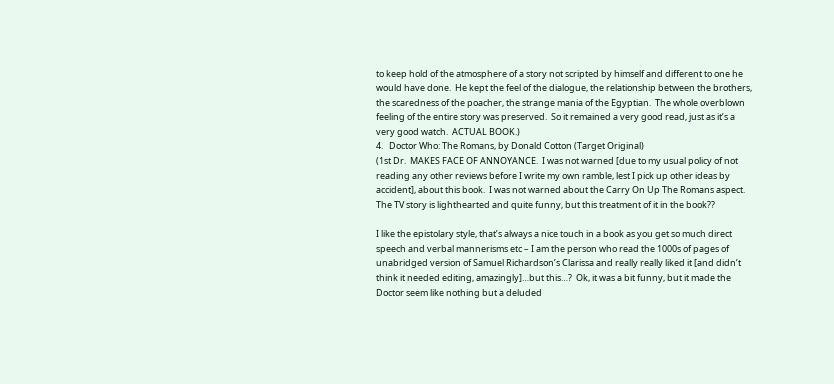to keep hold of the atmosphere of a story not scripted by himself and different to one he would have done.  He kept the feel of the dialogue, the relationship between the brothers, the scaredness of the poacher, the strange mania of the Egyptian.  The whole overblown feeling of the entire story was preserved.  So it remained a very good read, just as it’s a very good watch.  ACTUAL BOOK.)
4.   Doctor Who: The Romans, by Donald Cotton (Target Original)
(1st Dr.  MAKES FACE OF ANNOYANCE.  I was not warned [due to my usual policy of not reading any other reviews before I write my own ramble, lest I pick up other ideas by accident], about this book.  I was not warned about the Carry On Up The Romans aspect.  The TV story is lighthearted and quite funny, but this treatment of it in the book??

I like the epistolary style, that’s always a nice touch in a book as you get so much direct speech and verbal mannerisms etc – I am the person who read the 1000s of pages of unabridged version of Samuel Richardson’s Clarissa and really really liked it [and didn’t think it needed editing, amazingly]…but this…?  Ok, it was a bit funny, but it made the Doctor seem like nothing but a deluded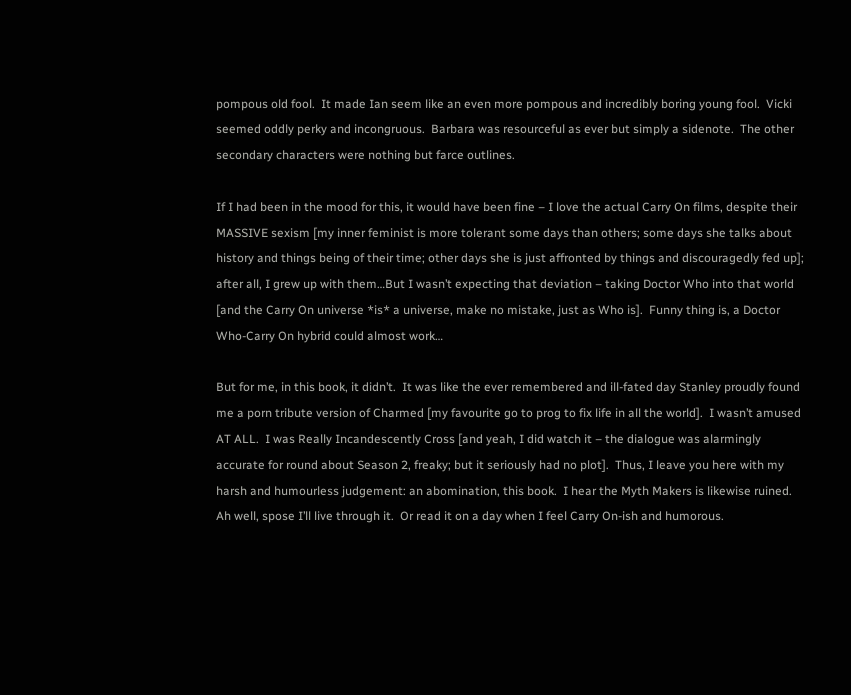pompous old fool.  It made Ian seem like an even more pompous and incredibly boring young fool.  Vicki seemed oddly perky and incongruous.  Barbara was resourceful as ever but simply a sidenote.  The other secondary characters were nothing but farce outlines.

If I had been in the mood for this, it would have been fine – I love the actual Carry On films, despite their MASSIVE sexism [my inner feminist is more tolerant some days than others; some days she talks about history and things being of their time; other days she is just affronted by things and discouragedly fed up]; after all, I grew up with them…But I wasn’t expecting that deviation – taking Doctor Who into that world [and the Carry On universe *is* a universe, make no mistake, just as Who is].  Funny thing is, a Doctor Who-Carry On hybrid could almost work…

But for me, in this book, it didn’t.  It was like the ever remembered and ill-fated day Stanley proudly found me a porn tribute version of Charmed [my favourite go to prog to fix life in all the world].  I wasn’t amused AT ALL.  I was Really Incandescently Cross [and yeah, I did watch it – the dialogue was alarmingly accurate for round about Season 2, freaky; but it seriously had no plot].  Thus, I leave you here with my harsh and humourless judgement: an abomination, this book.  I hear the Myth Makers is likewise ruined.  Ah well, spose I’ll live through it.  Or read it on a day when I feel Carry On-ish and humorous.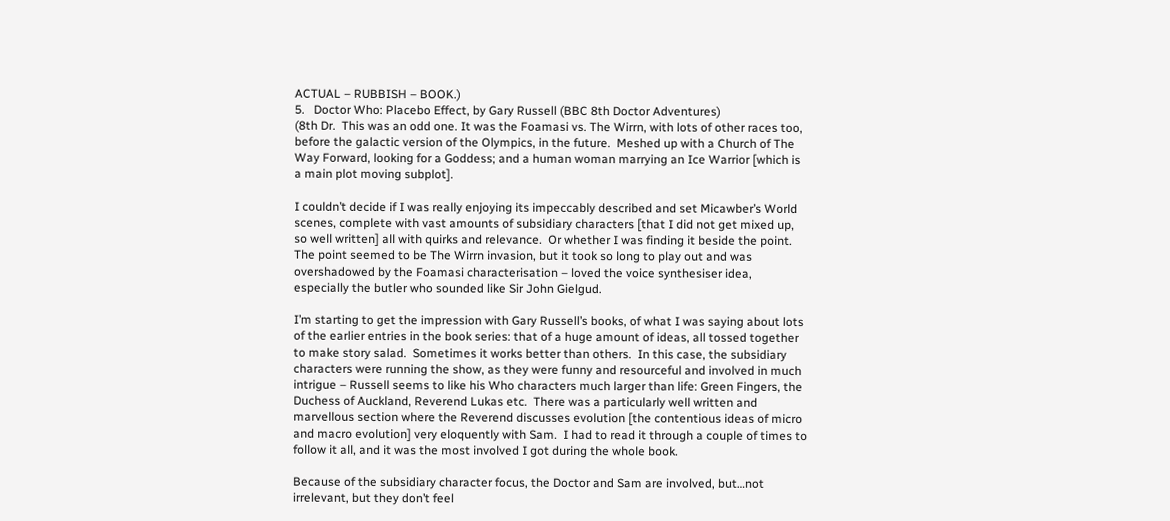ACTUAL – RUBBISH – BOOK.)
5.   Doctor Who: Placebo Effect, by Gary Russell (BBC 8th Doctor Adventures)
(8th Dr.  This was an odd one. It was the Foamasi vs. The Wirrn, with lots of other races too, before the galactic version of the Olympics, in the future.  Meshed up with a Church of The Way Forward, looking for a Goddess; and a human woman marrying an Ice Warrior [which is a main plot moving subplot].

I couldn’t decide if I was really enjoying its impeccably described and set Micawber’s World scenes, complete with vast amounts of subsidiary characters [that I did not get mixed up, so well written] all with quirks and relevance.  Or whether I was finding it beside the point.  The point seemed to be The Wirrn invasion, but it took so long to play out and was overshadowed by the Foamasi characterisation – loved the voice synthesiser idea, especially the butler who sounded like Sir John Gielgud.

I’m starting to get the impression with Gary Russell’s books, of what I was saying about lots of the earlier entries in the book series: that of a huge amount of ideas, all tossed together to make story salad.  Sometimes it works better than others.  In this case, the subsidiary characters were running the show, as they were funny and resourceful and involved in much intrigue – Russell seems to like his Who characters much larger than life: Green Fingers, the Duchess of Auckland, Reverend Lukas etc.  There was a particularly well written and marvellous section where the Reverend discusses evolution [the contentious ideas of micro and macro evolution] very eloquently with Sam.  I had to read it through a couple of times to follow it all, and it was the most involved I got during the whole book.

Because of the subsidiary character focus, the Doctor and Sam are involved, but…not irrelevant, but they don’t feel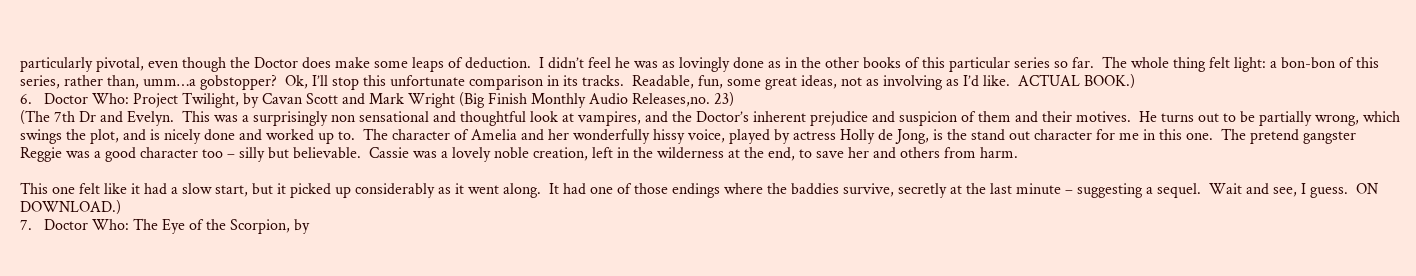particularly pivotal, even though the Doctor does make some leaps of deduction.  I didn’t feel he was as lovingly done as in the other books of this particular series so far.  The whole thing felt light: a bon-bon of this series, rather than, umm…a gobstopper?  Ok, I’ll stop this unfortunate comparison in its tracks.  Readable, fun, some great ideas, not as involving as I’d like.  ACTUAL BOOK.)
6.   Doctor Who: Project Twilight, by Cavan Scott and Mark Wright (Big Finish Monthly Audio Releases,no. 23)
(The 7th Dr and Evelyn.  This was a surprisingly non sensational and thoughtful look at vampires, and the Doctor’s inherent prejudice and suspicion of them and their motives.  He turns out to be partially wrong, which swings the plot, and is nicely done and worked up to.  The character of Amelia and her wonderfully hissy voice, played by actress Holly de Jong, is the stand out character for me in this one.  The pretend gangster Reggie was a good character too – silly but believable.  Cassie was a lovely noble creation, left in the wilderness at the end, to save her and others from harm.

This one felt like it had a slow start, but it picked up considerably as it went along.  It had one of those endings where the baddies survive, secretly at the last minute – suggesting a sequel.  Wait and see, I guess.  ON DOWNLOAD.)
7.   Doctor Who: The Eye of the Scorpion, by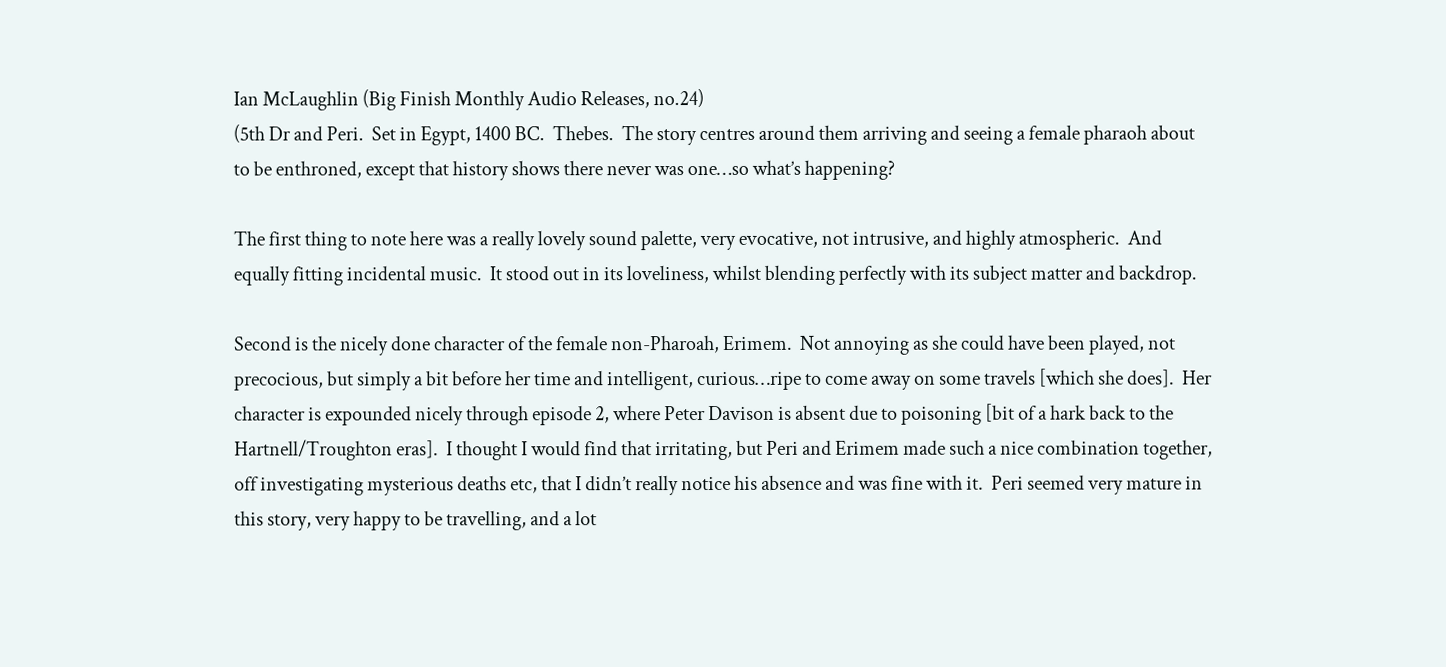Ian McLaughlin (Big Finish Monthly Audio Releases, no.24)
(5th Dr and Peri.  Set in Egypt, 1400 BC.  Thebes.  The story centres around them arriving and seeing a female pharaoh about to be enthroned, except that history shows there never was one…so what’s happening?

The first thing to note here was a really lovely sound palette, very evocative, not intrusive, and highly atmospheric.  And equally fitting incidental music.  It stood out in its loveliness, whilst blending perfectly with its subject matter and backdrop.

Second is the nicely done character of the female non-Pharoah, Erimem.  Not annoying as she could have been played, not precocious, but simply a bit before her time and intelligent, curious…ripe to come away on some travels [which she does].  Her character is expounded nicely through episode 2, where Peter Davison is absent due to poisoning [bit of a hark back to the Hartnell/Troughton eras].  I thought I would find that irritating, but Peri and Erimem made such a nice combination together, off investigating mysterious deaths etc, that I didn’t really notice his absence and was fine with it.  Peri seemed very mature in this story, very happy to be travelling, and a lot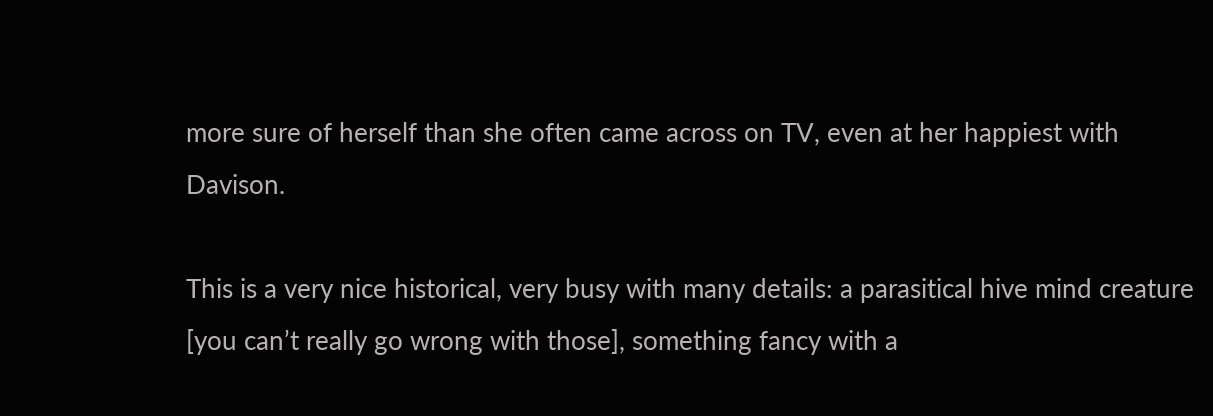more sure of herself than she often came across on TV, even at her happiest with Davison.

This is a very nice historical, very busy with many details: a parasitical hive mind creature [you can’t really go wrong with those], something fancy with a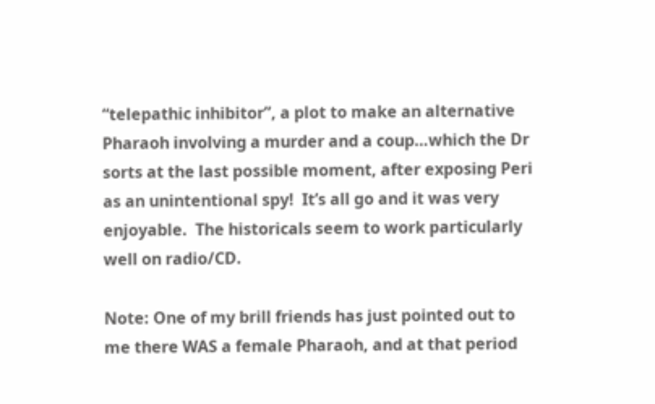“telepathic inhibitor”, a plot to make an alternative Pharaoh involving a murder and a coup…which the Dr sorts at the last possible moment, after exposing Peri as an unintentional spy!  It’s all go and it was very enjoyable.  The historicals seem to work particularly well on radio/CD.

Note: One of my brill friends has just pointed out to me there WAS a female Pharaoh, and at that period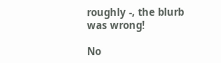roughly -, the blurb was wrong!

No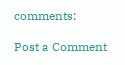comments:

Post a Comment